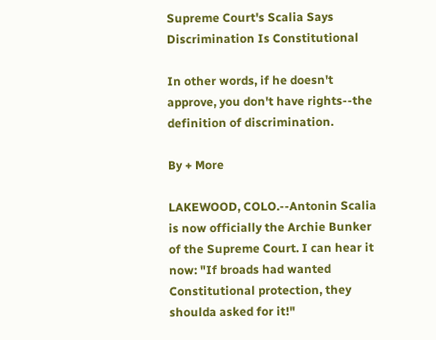Supreme Court's Scalia Says Discrimination Is Constitutional

In other words, if he doesn't approve, you don't have rights--the definition of discrimination.

By + More

LAKEWOOD, COLO.--Antonin Scalia is now officially the Archie Bunker of the Supreme Court. I can hear it now: "If broads had wanted Constitutional protection, they shoulda asked for it!"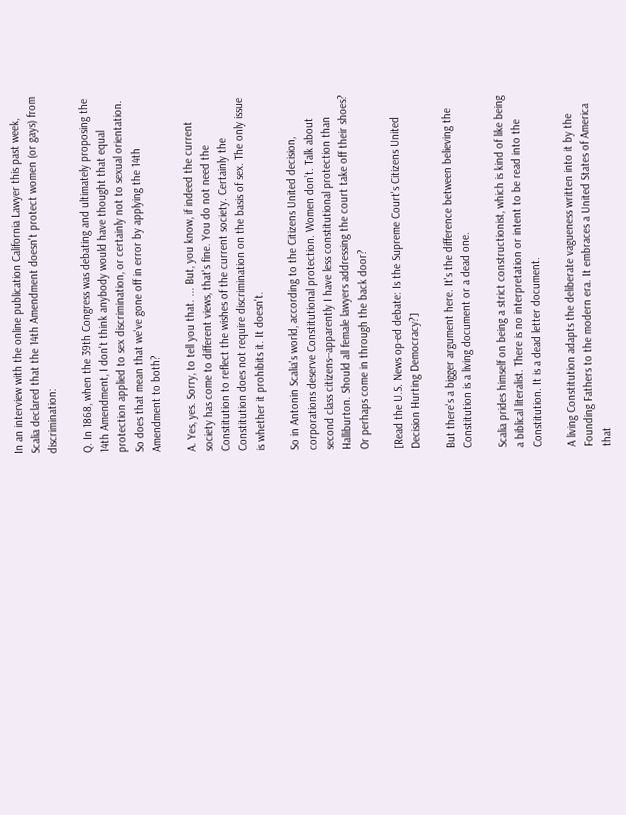In an interview with the online publication California Lawyer this past week, Scalia declared that the 14th Amendment doesn't protect women (or gays) from discrimination:

Q. In 1868, when the 39th Congress was debating and ultimately proposing the 14th Amendment, I don't think anybody would have thought that equal protection applied to sex discrimination, or certainly not to sexual orientation. So does that mean that we've gone off in error by applying the 14th Amendment to both?

A. Yes, yes. Sorry, to tell you that. ... But, you know, if indeed the current society has come to different views, that's fine. You do not need the Constitution to reflect the wishes of the current society. Certainly the Constitution does not require discrimination on the basis of sex. The only issue is whether it prohibits it. It doesn't.

So in Antonin Scalia's world, according to the Citizens United decision, corporations deserve Constitutional protection. Women don’t. Talk about second class citizens--apparently I have less constitutional protection than Halliburton. Should all female lawyers addressing the court take off their shoes? Or perhaps come in through the back door?

[Read the U.S. News op-ed debate: Is the Supreme Court's Citizens United Decision Hurting Democracy?]

But there's a bigger argument here. It's the difference between believing the Constitution is a living document or a dead one.

Scalia prides himself on being a strict constructionist, which is kind of like being a biblical literalist. There is no interpretation or intent to be read into the Constitution. It is a dead letter document.

A living Constitution adapts the deliberate vagueness written into it by the Founding Fathers to the modern era. It embraces a United States of America that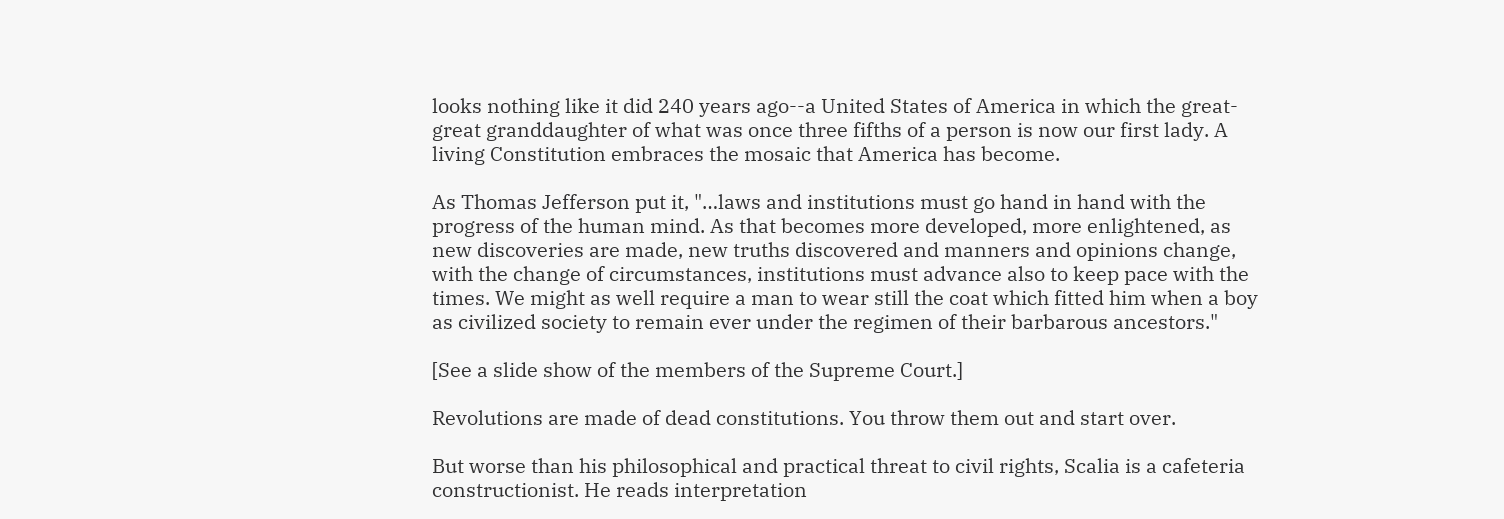looks nothing like it did 240 years ago--a United States of America in which the great-great granddaughter of what was once three fifths of a person is now our first lady. A living Constitution embraces the mosaic that America has become.

As Thomas Jefferson put it, "…laws and institutions must go hand in hand with the progress of the human mind. As that becomes more developed, more enlightened, as new discoveries are made, new truths discovered and manners and opinions change, with the change of circumstances, institutions must advance also to keep pace with the times. We might as well require a man to wear still the coat which fitted him when a boy as civilized society to remain ever under the regimen of their barbarous ancestors."

[See a slide show of the members of the Supreme Court.]

Revolutions are made of dead constitutions. You throw them out and start over.

But worse than his philosophical and practical threat to civil rights, Scalia is a cafeteria constructionist. He reads interpretation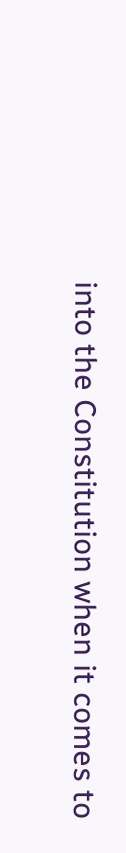into the Constitution when it comes to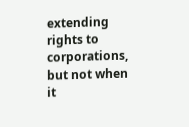extending rights to corporations, but not when it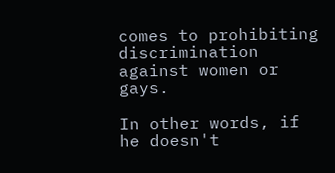comes to prohibiting discrimination against women or gays.

In other words, if he doesn't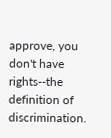approve, you don't have rights--the definition of discrimination.